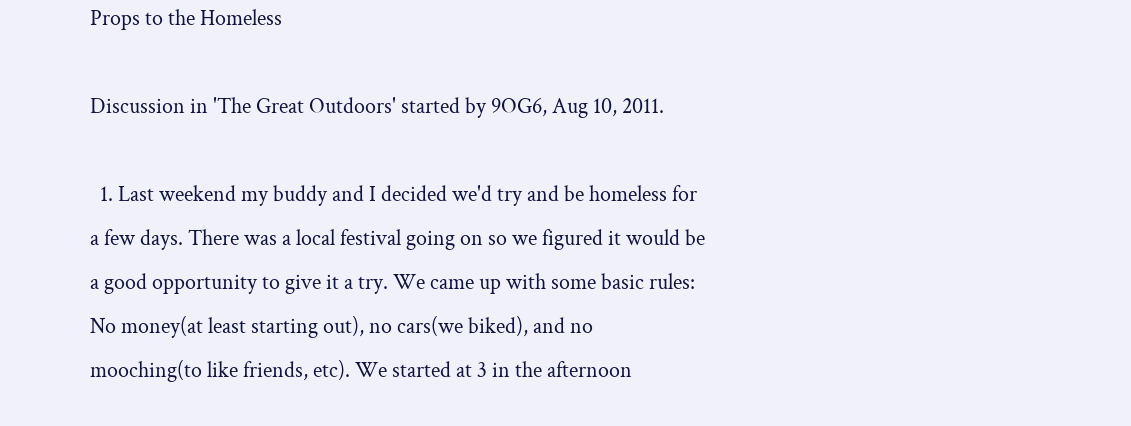Props to the Homeless

Discussion in 'The Great Outdoors' started by 9OG6, Aug 10, 2011.

  1. Last weekend my buddy and I decided we'd try and be homeless for a few days. There was a local festival going on so we figured it would be a good opportunity to give it a try. We came up with some basic rules: No money(at least starting out), no cars(we biked), and no mooching(to like friends, etc). We started at 3 in the afternoon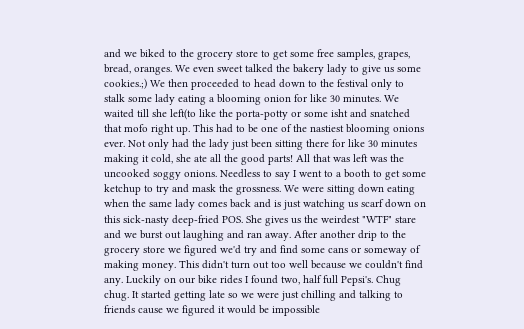and we biked to the grocery store to get some free samples, grapes, bread, oranges. We even sweet talked the bakery lady to give us some cookies.;) We then proceeded to head down to the festival only to stalk some lady eating a blooming onion for like 30 minutes. We waited till she left(to like the porta-potty or some isht and snatched that mofo right up. This had to be one of the nastiest blooming onions ever. Not only had the lady just been sitting there for like 30 minutes making it cold, she ate all the good parts! All that was left was the uncooked soggy onions. Needless to say I went to a booth to get some ketchup to try and mask the grossness. We were sitting down eating when the same lady comes back and is just watching us scarf down on this sick-nasty deep-fried POS. She gives us the weirdest "WTF" stare and we burst out laughing and ran away. After another drip to the grocery store we figured we'd try and find some cans or someway of making money. This didn't turn out too well because we couldn't find any. Luckily on our bike rides I found two, half full Pepsi's. Chug chug. It started getting late so we were just chilling and talking to friends cause we figured it would be impossible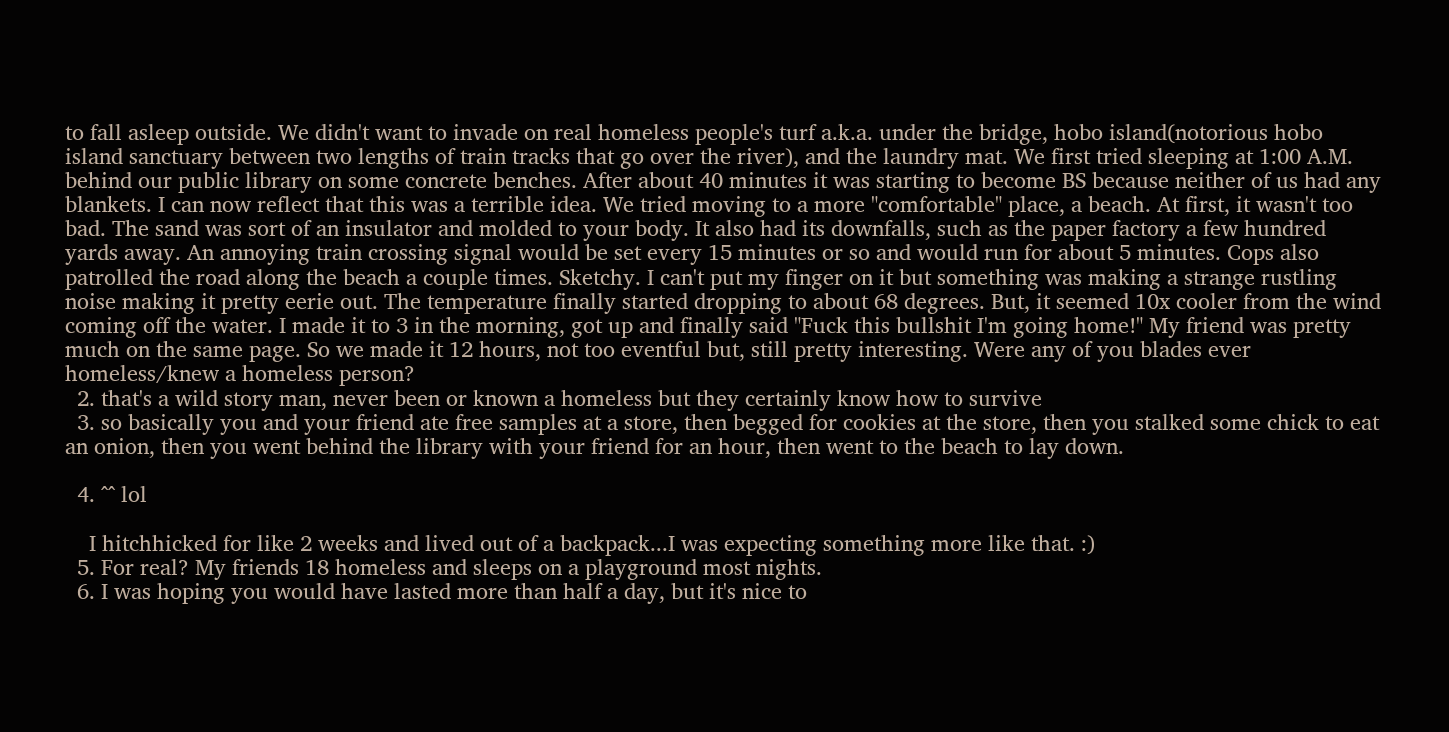to fall asleep outside. We didn't want to invade on real homeless people's turf a.k.a. under the bridge, hobo island(notorious hobo island sanctuary between two lengths of train tracks that go over the river), and the laundry mat. We first tried sleeping at 1:00 A.M. behind our public library on some concrete benches. After about 40 minutes it was starting to become BS because neither of us had any blankets. I can now reflect that this was a terrible idea. We tried moving to a more "comfortable" place, a beach. At first, it wasn't too bad. The sand was sort of an insulator and molded to your body. It also had its downfalls, such as the paper factory a few hundred yards away. An annoying train crossing signal would be set every 15 minutes or so and would run for about 5 minutes. Cops also patrolled the road along the beach a couple times. Sketchy. I can't put my finger on it but something was making a strange rustling noise making it pretty eerie out. The temperature finally started dropping to about 68 degrees. But, it seemed 10x cooler from the wind coming off the water. I made it to 3 in the morning, got up and finally said "Fuck this bullshit I'm going home!" My friend was pretty much on the same page. So we made it 12 hours, not too eventful but, still pretty interesting. Were any of you blades ever homeless/knew a homeless person?
  2. that's a wild story man, never been or known a homeless but they certainly know how to survive
  3. so basically you and your friend ate free samples at a store, then begged for cookies at the store, then you stalked some chick to eat an onion, then you went behind the library with your friend for an hour, then went to the beach to lay down.

  4. ^^ lol

    I hitchhicked for like 2 weeks and lived out of a backpack...I was expecting something more like that. :)
  5. For real? My friends 18 homeless and sleeps on a playground most nights.
  6. I was hoping you would have lasted more than half a day, but it's nice to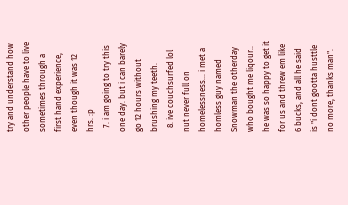try and understand how other people have to live sometimes through a first hand experience, even though it was 12 hrs. :p
  7. i am going to try this one day. but i can barely go 12 hours without brushing my teeth.
  8. ive couchsurfed lol nut never full on homelessness... i met a homless guy named Snowman the otherday who bought me liqour.. he was so happy to get it for us and threw em like 6 bucks, and all he said is "i dont gootta husttle no more, thanks man".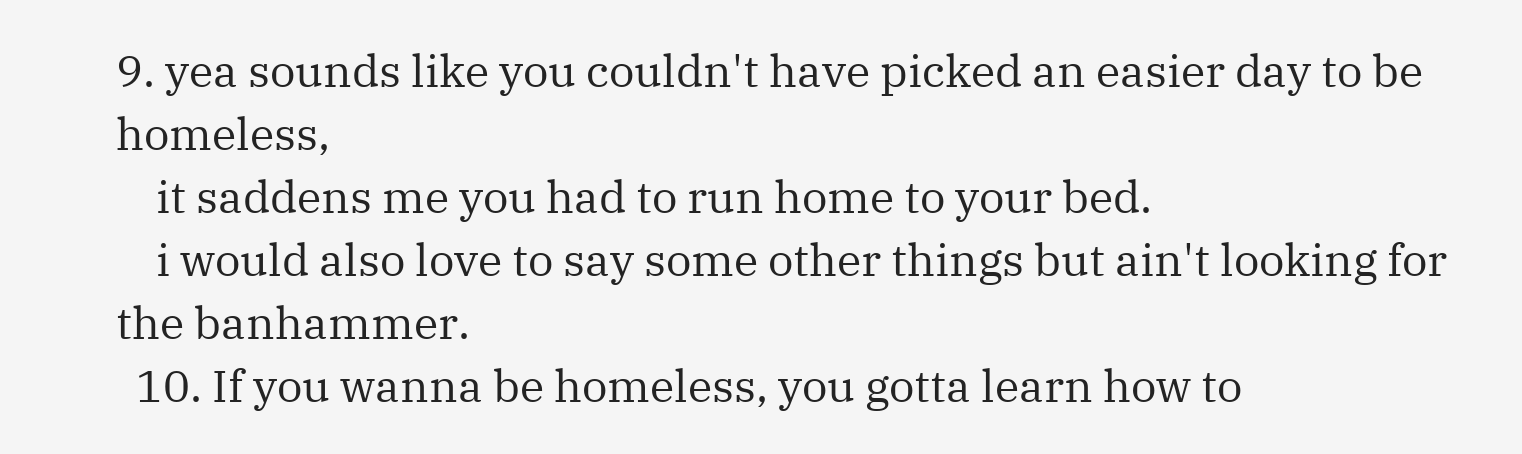9. yea sounds like you couldn't have picked an easier day to be homeless,
    it saddens me you had to run home to your bed.
    i would also love to say some other things but ain't looking for the banhammer.
  10. If you wanna be homeless, you gotta learn how to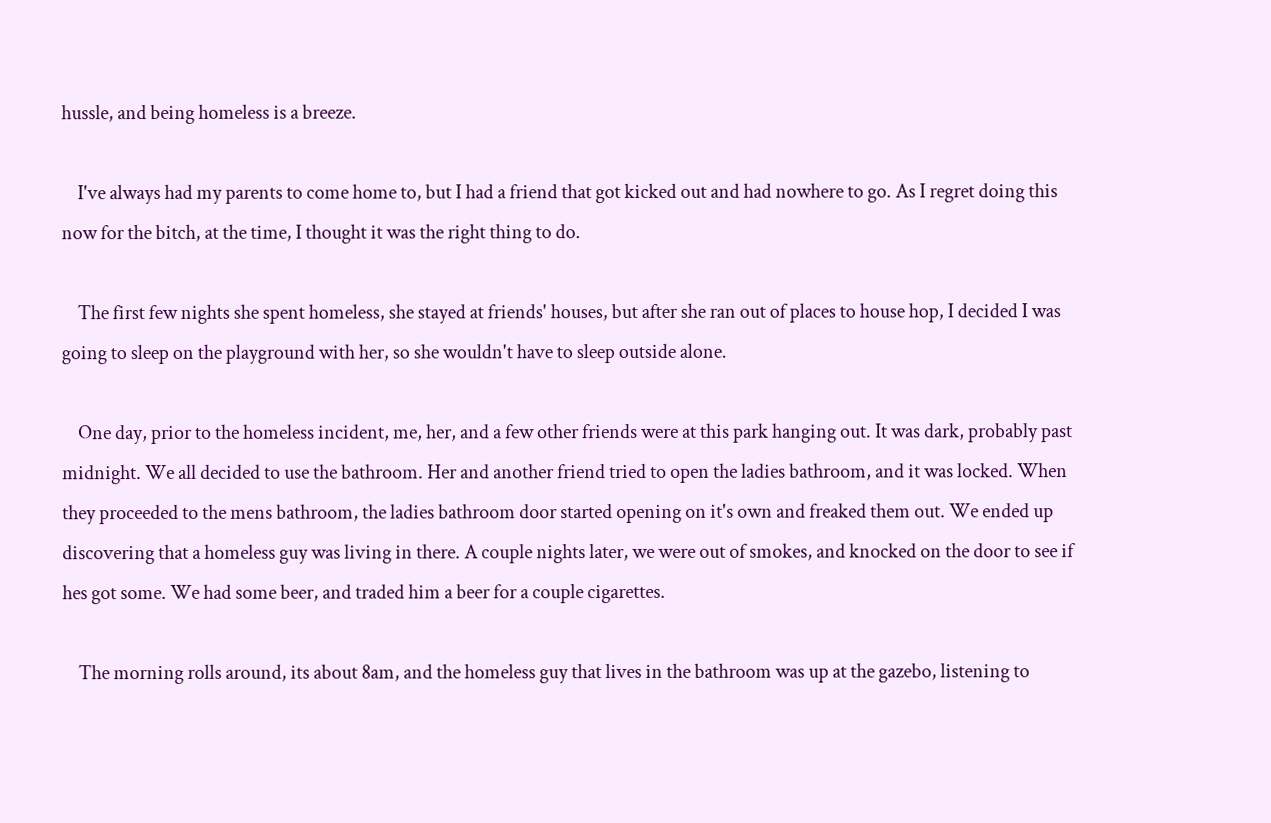hussle, and being homeless is a breeze.

    I've always had my parents to come home to, but I had a friend that got kicked out and had nowhere to go. As I regret doing this now for the bitch, at the time, I thought it was the right thing to do.

    The first few nights she spent homeless, she stayed at friends' houses, but after she ran out of places to house hop, I decided I was going to sleep on the playground with her, so she wouldn't have to sleep outside alone.

    One day, prior to the homeless incident, me, her, and a few other friends were at this park hanging out. It was dark, probably past midnight. We all decided to use the bathroom. Her and another friend tried to open the ladies bathroom, and it was locked. When they proceeded to the mens bathroom, the ladies bathroom door started opening on it's own and freaked them out. We ended up discovering that a homeless guy was living in there. A couple nights later, we were out of smokes, and knocked on the door to see if hes got some. We had some beer, and traded him a beer for a couple cigarettes.

    The morning rolls around, its about 8am, and the homeless guy that lives in the bathroom was up at the gazebo, listening to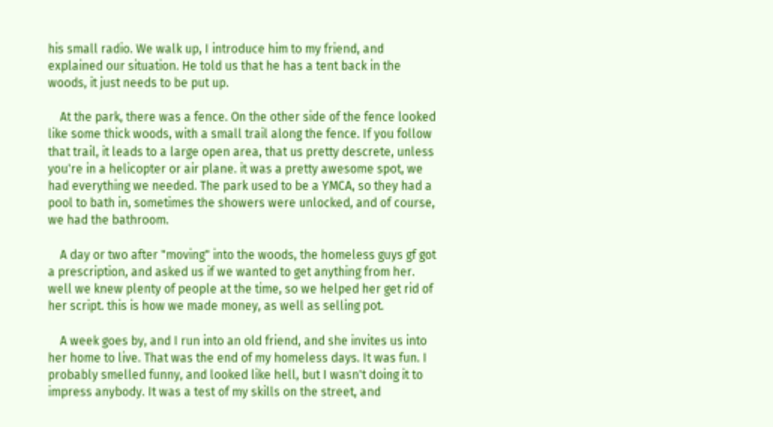his small radio. We walk up, I introduce him to my friend, and explained our situation. He told us that he has a tent back in the woods, it just needs to be put up.

    At the park, there was a fence. On the other side of the fence looked like some thick woods, with a small trail along the fence. If you follow that trail, it leads to a large open area, that us pretty descrete, unless you're in a helicopter or air plane. it was a pretty awesome spot, we had everything we needed. The park used to be a YMCA, so they had a pool to bath in, sometimes the showers were unlocked, and of course, we had the bathroom.

    A day or two after "moving" into the woods, the homeless guys gf got a prescription, and asked us if we wanted to get anything from her. well we knew plenty of people at the time, so we helped her get rid of her script. this is how we made money, as well as selling pot.

    A week goes by, and I run into an old friend, and she invites us into her home to live. That was the end of my homeless days. It was fun. I probably smelled funny, and looked like hell, but I wasn't doing it to impress anybody. It was a test of my skills on the street, and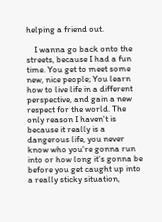helping a friend out.

    I wanna go back onto the streets, because I had a fun time. You get to meet some new, nice people; You learn how to live life in a different perspective, and gain a new respect for the world. The only reason I haven't is because it really is a dangerous life, you never know who you're gonna run into or how long it's gonna be before you get caught up into a really sticky situation,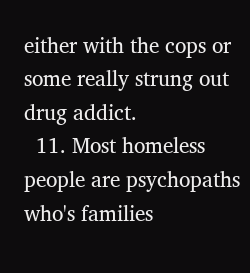either with the cops or some really strung out drug addict.
  11. Most homeless people are psychopaths who's families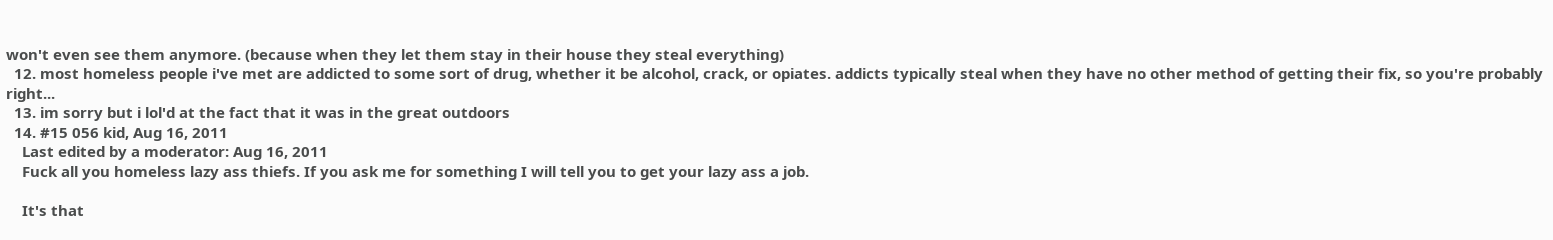won't even see them anymore. (because when they let them stay in their house they steal everything)
  12. most homeless people i've met are addicted to some sort of drug, whether it be alcohol, crack, or opiates. addicts typically steal when they have no other method of getting their fix, so you're probably right...
  13. im sorry but i lol'd at the fact that it was in the great outdoors
  14. #15 056 kid, Aug 16, 2011
    Last edited by a moderator: Aug 16, 2011
    Fuck all you homeless lazy ass thiefs. If you ask me for something I will tell you to get your lazy ass a job.

    It's that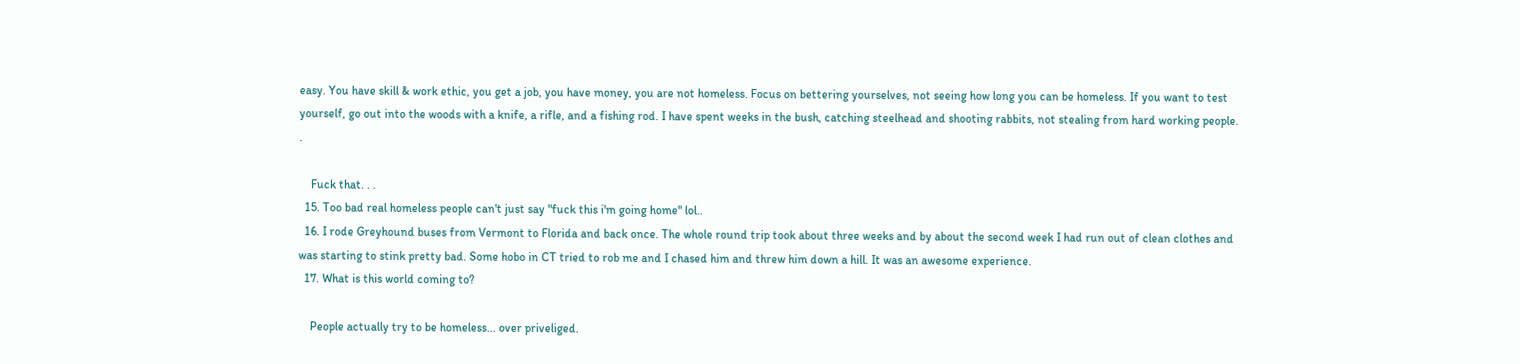easy. You have skill & work ethic, you get a job, you have money, you are not homeless. Focus on bettering yourselves, not seeing how long you can be homeless. If you want to test yourself, go out into the woods with a knife, a rifle, and a fishing rod. I have spent weeks in the bush, catching steelhead and shooting rabbits, not stealing from hard working people. .

    Fuck that. . .
  15. Too bad real homeless people can't just say "fuck this i'm going home" lol..
  16. I rode Greyhound buses from Vermont to Florida and back once. The whole round trip took about three weeks and by about the second week I had run out of clean clothes and was starting to stink pretty bad. Some hobo in CT tried to rob me and I chased him and threw him down a hill. It was an awesome experience.
  17. What is this world coming to?

    People actually try to be homeless... over priveliged.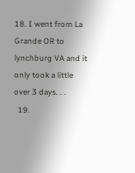18. I went from La Grande OR to lynchburg VA and it only took a little over 3 days. . .
  19.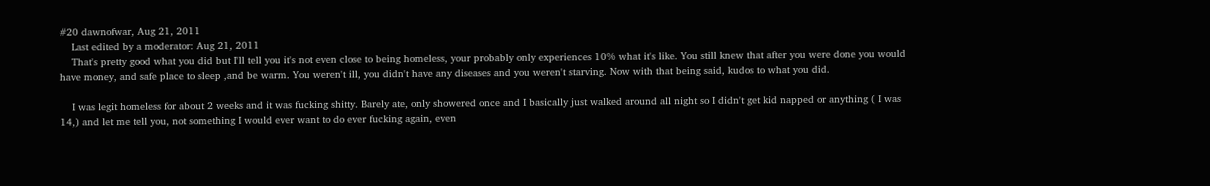#20 dawnofwar, Aug 21, 2011
    Last edited by a moderator: Aug 21, 2011
    That's pretty good what you did but I'll tell you it's not even close to being homeless, your probably only experiences 10% what it's like. You still knew that after you were done you would have money, and safe place to sleep ,and be warm. You weren't ill, you didn't have any diseases and you weren't starving. Now with that being said, kudos to what you did.

    I was legit homeless for about 2 weeks and it was fucking shitty. Barely ate, only showered once and I basically just walked around all night so I didn't get kid napped or anything ( I was 14,) and let me tell you, not something I would ever want to do ever fucking again, even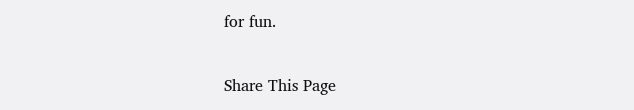for fun.

Share This Page